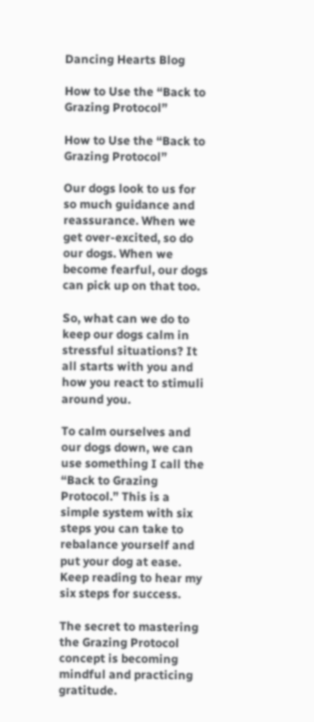Dancing Hearts Blog

How to Use the “Back to Grazing Protocol”

How to Use the “Back to Grazing Protocol”

Our dogs look to us for so much guidance and reassurance. When we get over-excited, so do our dogs. When we become fearful, our dogs can pick up on that too.

So, what can we do to keep our dogs calm in stressful situations? It all starts with you and how you react to stimuli around you.

To calm ourselves and our dogs down, we can use something I call the “Back to Grazing Protocol.” This is a simple system with six steps you can take to rebalance yourself and put your dog at ease. Keep reading to hear my six steps for success.

The secret to mastering the Grazing Protocol concept is becoming mindful and practicing gratitude.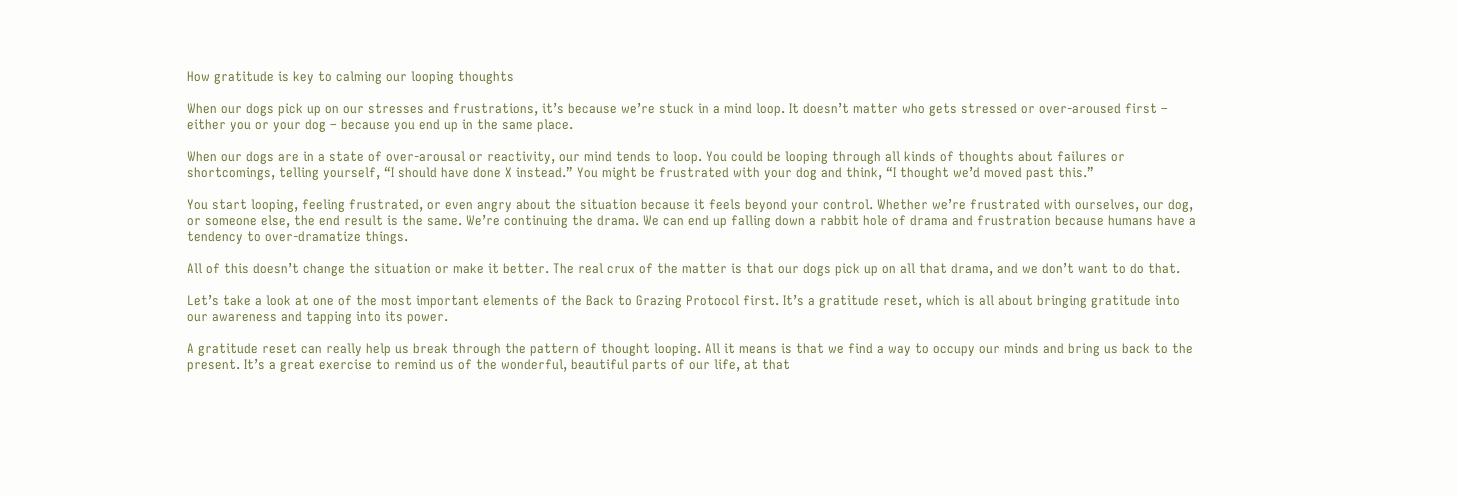How gratitude is key to calming our looping thoughts

When our dogs pick up on our stresses and frustrations, it’s because we’re stuck in a mind loop. It doesn’t matter who gets stressed or over-aroused first – either you or your dog – because you end up in the same place.

When our dogs are in a state of over-arousal or reactivity, our mind tends to loop. You could be looping through all kinds of thoughts about failures or shortcomings, telling yourself, “I should have done X instead.” You might be frustrated with your dog and think, “I thought we’d moved past this.”

You start looping, feeling frustrated, or even angry about the situation because it feels beyond your control. Whether we’re frustrated with ourselves, our dog, or someone else, the end result is the same. We’re continuing the drama. We can end up falling down a rabbit hole of drama and frustration because humans have a tendency to over-dramatize things.

All of this doesn’t change the situation or make it better. The real crux of the matter is that our dogs pick up on all that drama, and we don’t want to do that.

Let’s take a look at one of the most important elements of the Back to Grazing Protocol first. It’s a gratitude reset, which is all about bringing gratitude into our awareness and tapping into its power.

A gratitude reset can really help us break through the pattern of thought looping. All it means is that we find a way to occupy our minds and bring us back to the present. It’s a great exercise to remind us of the wonderful, beautiful parts of our life, at that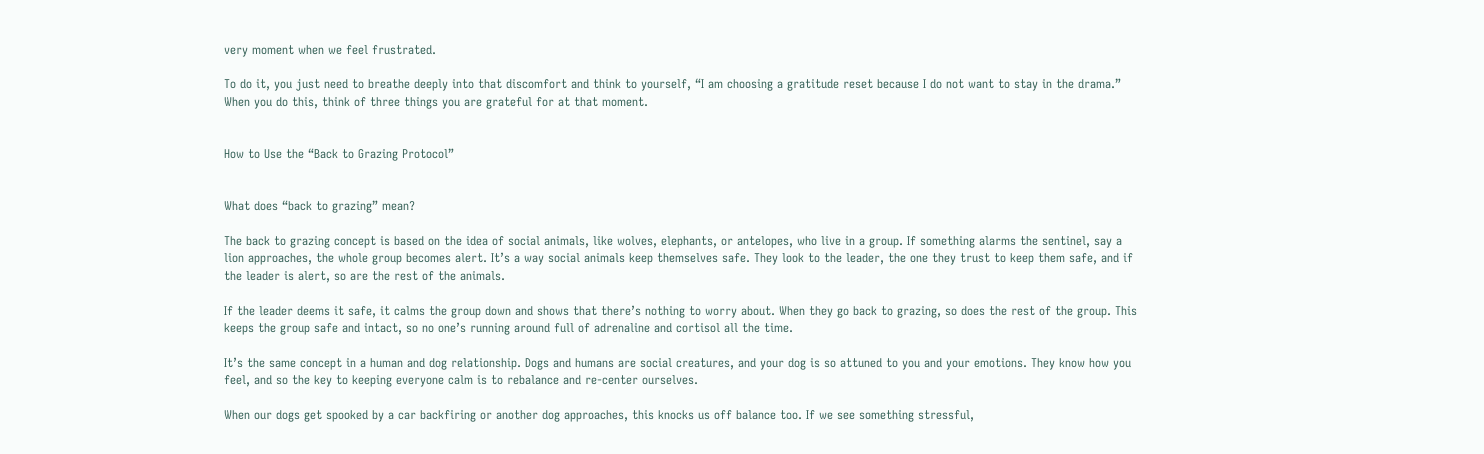very moment when we feel frustrated.

To do it, you just need to breathe deeply into that discomfort and think to yourself, “I am choosing a gratitude reset because I do not want to stay in the drama.” When you do this, think of three things you are grateful for at that moment.


How to Use the “Back to Grazing Protocol”


What does “back to grazing” mean?

The back to grazing concept is based on the idea of social animals, like wolves, elephants, or antelopes, who live in a group. If something alarms the sentinel, say a lion approaches, the whole group becomes alert. It’s a way social animals keep themselves safe. They look to the leader, the one they trust to keep them safe, and if the leader is alert, so are the rest of the animals.

If the leader deems it safe, it calms the group down and shows that there’s nothing to worry about. When they go back to grazing, so does the rest of the group. This keeps the group safe and intact, so no one’s running around full of adrenaline and cortisol all the time.

It’s the same concept in a human and dog relationship. Dogs and humans are social creatures, and your dog is so attuned to you and your emotions. They know how you feel, and so the key to keeping everyone calm is to rebalance and re-center ourselves.

When our dogs get spooked by a car backfiring or another dog approaches, this knocks us off balance too. If we see something stressful,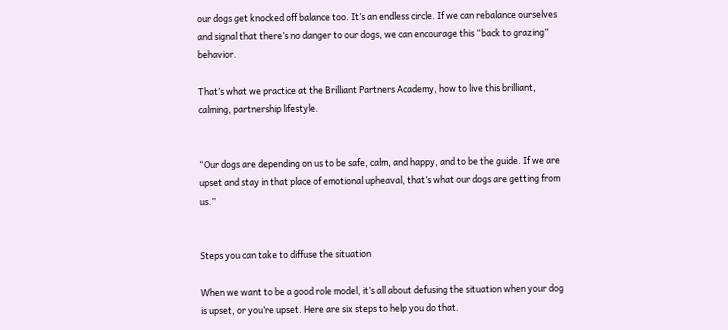our dogs get knocked off balance too. It’s an endless circle. If we can rebalance ourselves and signal that there’s no danger to our dogs, we can encourage this “back to grazing” behavior.

That’s what we practice at the Brilliant Partners Academy, how to live this brilliant, calming, partnership lifestyle.


“Our dogs are depending on us to be safe, calm, and happy, and to be the guide. If we are upset and stay in that place of emotional upheaval, that’s what our dogs are getting from us.”


Steps you can take to diffuse the situation

When we want to be a good role model, it’s all about defusing the situation when your dog is upset, or you’re upset. Here are six steps to help you do that.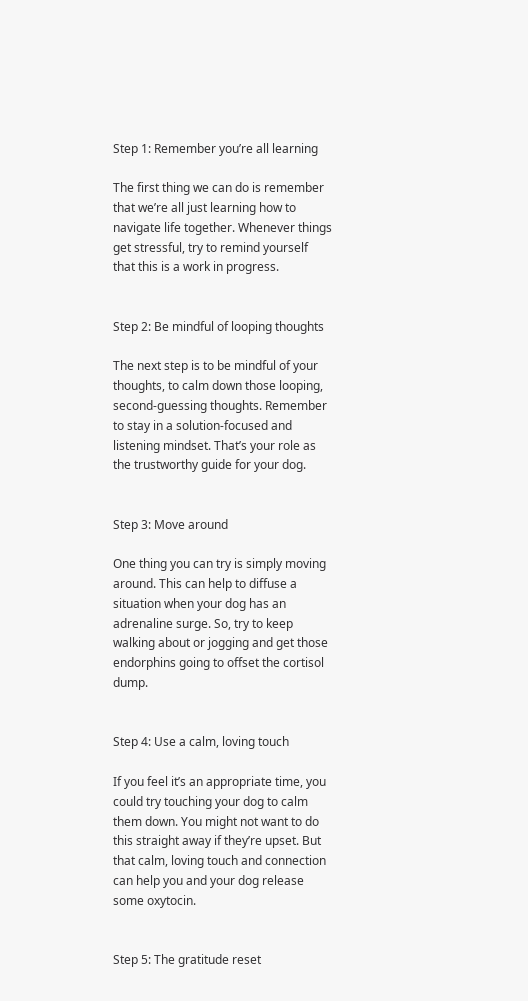Step 1: Remember you’re all learning

The first thing we can do is remember that we’re all just learning how to navigate life together. Whenever things get stressful, try to remind yourself that this is a work in progress.


Step 2: Be mindful of looping thoughts

The next step is to be mindful of your thoughts, to calm down those looping, second-guessing thoughts. Remember to stay in a solution-focused and listening mindset. That’s your role as the trustworthy guide for your dog.


Step 3: Move around

One thing you can try is simply moving around. This can help to diffuse a situation when your dog has an adrenaline surge. So, try to keep walking about or jogging and get those endorphins going to offset the cortisol dump.


Step 4: Use a calm, loving touch

If you feel it’s an appropriate time, you could try touching your dog to calm them down. You might not want to do this straight away if they’re upset. But that calm, loving touch and connection can help you and your dog release some oxytocin.


Step 5: The gratitude reset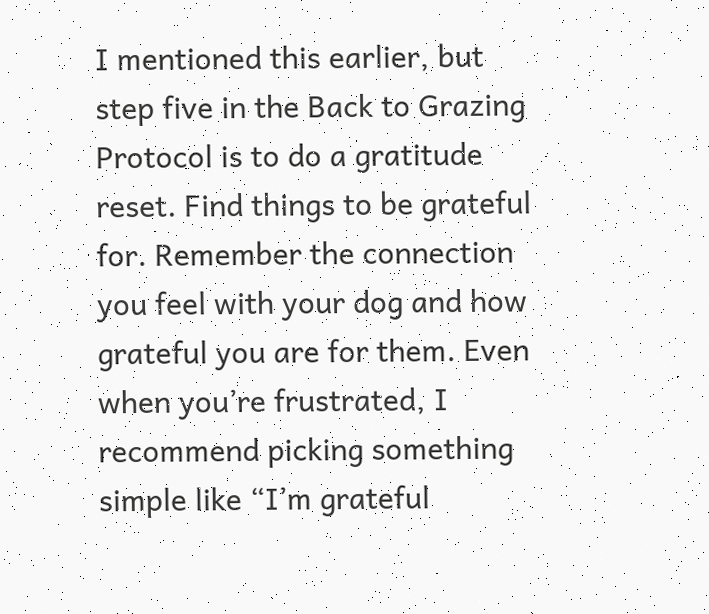I mentioned this earlier, but step five in the Back to Grazing Protocol is to do a gratitude reset. Find things to be grateful for. Remember the connection you feel with your dog and how grateful you are for them. Even when you’re frustrated, I recommend picking something simple like “I’m grateful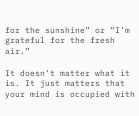for the sunshine” or “I’m grateful for the fresh air.”

It doesn’t matter what it is. It just matters that your mind is occupied with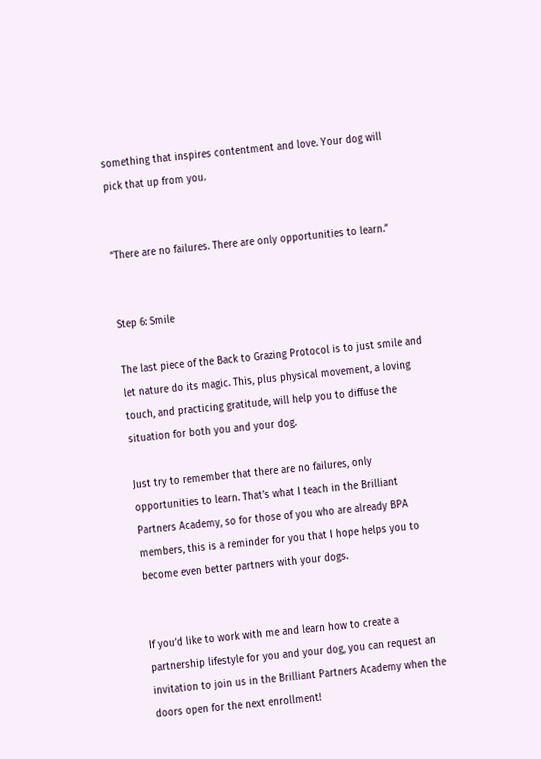something that inspires contentment and love. Your dog will pick that up from you.


“There are no failures. There are only opportunities to learn.”


Step 6: Smile

The last piece of the Back to Grazing Protocol is to just smile and let nature do its magic. This, plus physical movement, a loving touch, and practicing gratitude, will help you to diffuse the situation for both you and your dog.

Just try to remember that there are no failures, only opportunities to learn. That’s what I teach in the Brilliant Partners Academy, so for those of you who are already BPA members, this is a reminder for you that I hope helps you to become even better partners with your dogs.


If you’d like to work with me and learn how to create a partnership lifestyle for you and your dog, you can request an invitation to join us in the Brilliant Partners Academy when the doors open for the next enrollment!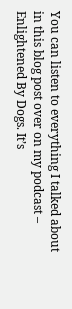You can listen to everything I talked about in this blog post over on my podcast – Enlightened By Dogs. It’s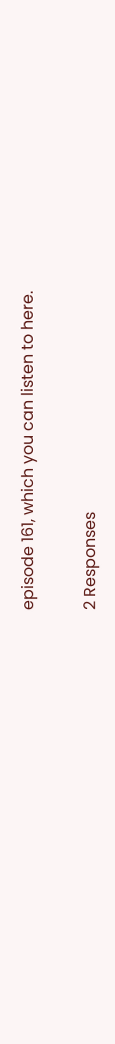episode 161, which you can listen to here.

2 Responses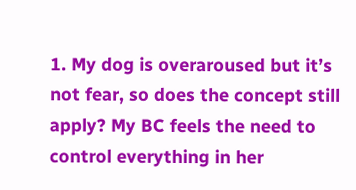1. My dog is overaroused but it’s not fear, so does the concept still apply? My BC feels the need to control everything in her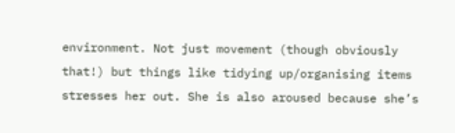environment. Not just movement (though obviously that!) but things like tidying up/organising items stresses her out. She is also aroused because she’s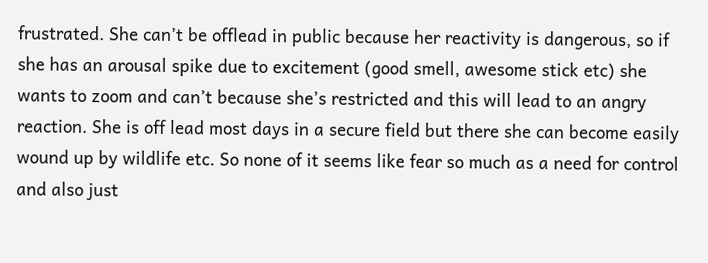frustrated. She can’t be offlead in public because her reactivity is dangerous, so if she has an arousal spike due to excitement (good smell, awesome stick etc) she wants to zoom and can’t because she’s restricted and this will lead to an angry reaction. She is off lead most days in a secure field but there she can become easily wound up by wildlife etc. So none of it seems like fear so much as a need for control and also just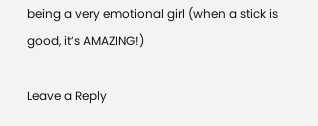being a very emotional girl (when a stick is good, it’s AMAZING!)

Leave a Reply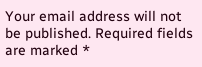Your email address will not be published. Required fields are marked *